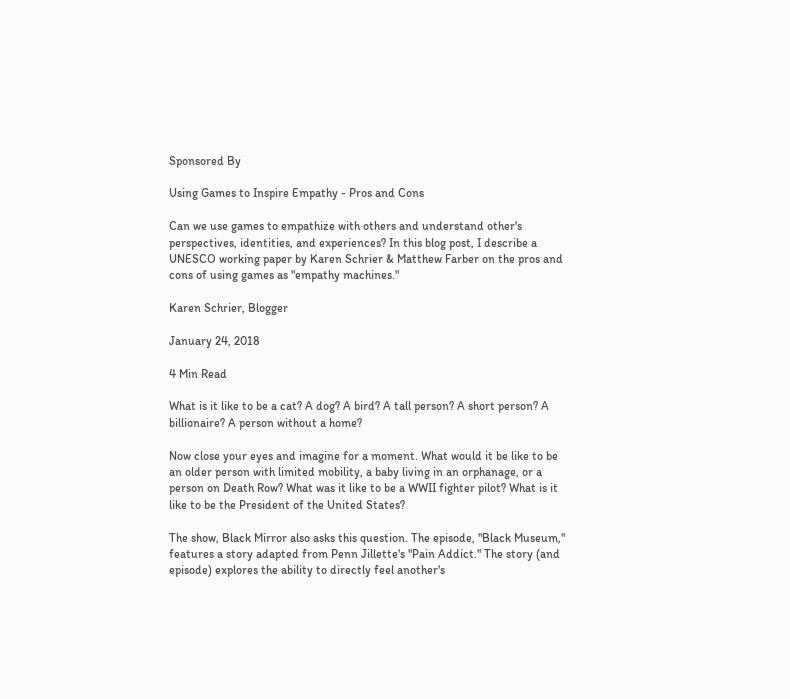Sponsored By

Using Games to Inspire Empathy - Pros and Cons

Can we use games to empathize with others and understand other's perspectives, identities, and experiences? In this blog post, I describe a UNESCO working paper by Karen Schrier & Matthew Farber on the pros and cons of using games as "empathy machines."

Karen Schrier, Blogger

January 24, 2018

4 Min Read

What is it like to be a cat? A dog? A bird? A tall person? A short person? A billionaire? A person without a home?

Now close your eyes and imagine for a moment. What would it be like to be an older person with limited mobility, a baby living in an orphanage, or a person on Death Row? What was it like to be a WWII fighter pilot? What is it like to be the President of the United States?

The show, Black Mirror also asks this question. The episode, "Black Museum," features a story adapted from Penn Jillette's "Pain Addict." The story (and episode) explores the ability to directly feel another's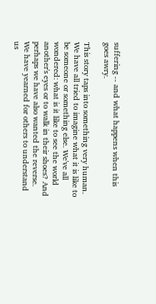suffering -- and what happens when this goes awry.

This story taps into something very human. We have all tried to imagine what it is like to be someone or something else. We've all wondered: what is it like to see the world another's eyes or to walk in their shoes? And perhaps we have also wanted the reverse. We have yearned for others to understand us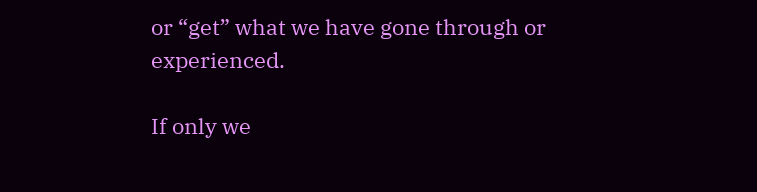or “get” what we have gone through or experienced.

If only we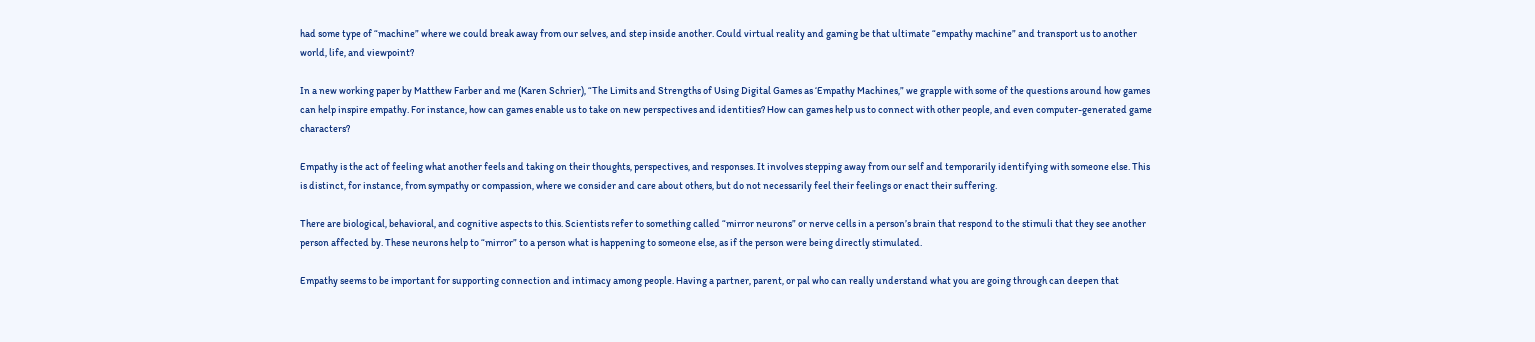had some type of “machine” where we could break away from our selves, and step inside another. Could virtual reality and gaming be that ultimate “empathy machine” and transport us to another world, life, and viewpoint?

In a new working paper by Matthew Farber and me (Karen Schrier), “The Limits and Strengths of Using Digital Games as ‘Empathy Machines,” we grapple with some of the questions around how games can help inspire empathy. For instance, how can games enable us to take on new perspectives and identities? How can games help us to connect with other people, and even computer-generated game characters?

Empathy is the act of feeling what another feels and taking on their thoughts, perspectives, and responses. It involves stepping away from our self and temporarily identifying with someone else. This is distinct, for instance, from sympathy or compassion, where we consider and care about others, but do not necessarily feel their feelings or enact their suffering.

There are biological, behavioral, and cognitive aspects to this. Scientists refer to something called “mirror neurons” or nerve cells in a person’s brain that respond to the stimuli that they see another person affected by. These neurons help to “mirror” to a person what is happening to someone else, as if the person were being directly stimulated.

Empathy seems to be important for supporting connection and intimacy among people. Having a partner, parent, or pal who can really understand what you are going through can deepen that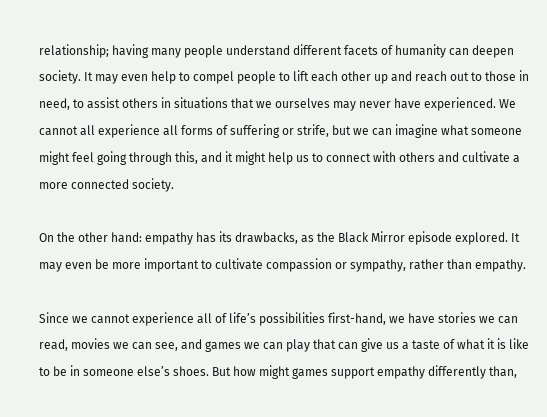relationship; having many people understand different facets of humanity can deepen society. It may even help to compel people to lift each other up and reach out to those in need, to assist others in situations that we ourselves may never have experienced. We cannot all experience all forms of suffering or strife, but we can imagine what someone might feel going through this, and it might help us to connect with others and cultivate a more connected society.

On the other hand: empathy has its drawbacks, as the Black Mirror episode explored. It may even be more important to cultivate compassion or sympathy, rather than empathy.

Since we cannot experience all of life’s possibilities first-hand, we have stories we can read, movies we can see, and games we can play that can give us a taste of what it is like to be in someone else’s shoes. But how might games support empathy differently than,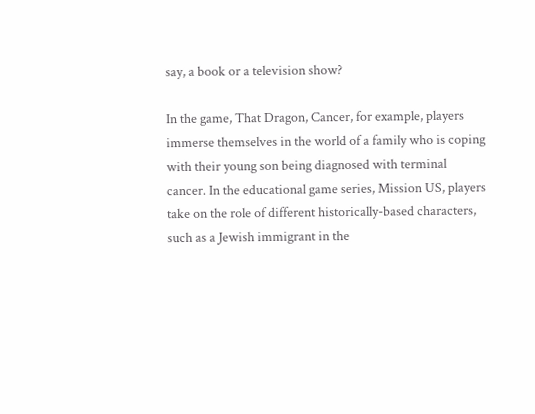say, a book or a television show?

In the game, That Dragon, Cancer, for example, players immerse themselves in the world of a family who is coping with their young son being diagnosed with terminal cancer. In the educational game series, Mission US, players take on the role of different historically-based characters, such as a Jewish immigrant in the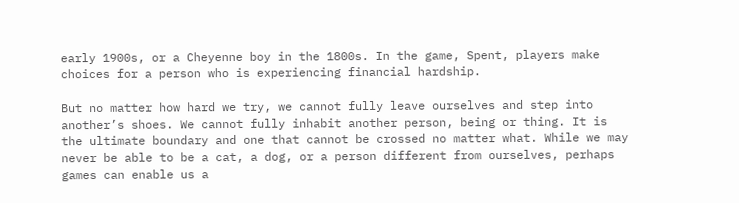early 1900s, or a Cheyenne boy in the 1800s. In the game, Spent, players make choices for a person who is experiencing financial hardship.

But no matter how hard we try, we cannot fully leave ourselves and step into another’s shoes. We cannot fully inhabit another person, being or thing. It is the ultimate boundary and one that cannot be crossed no matter what. While we may never be able to be a cat, a dog, or a person different from ourselves, perhaps games can enable us a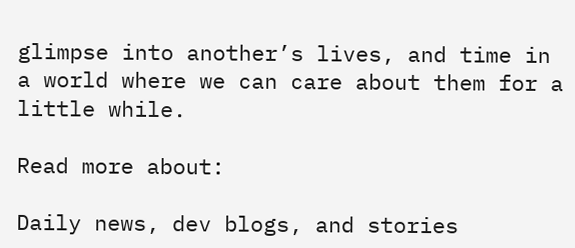glimpse into another’s lives, and time in a world where we can care about them for a little while.

Read more about:

Daily news, dev blogs, and stories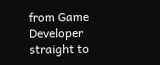from Game Developer straight to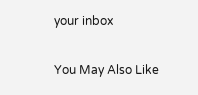your inbox

You May Also Like